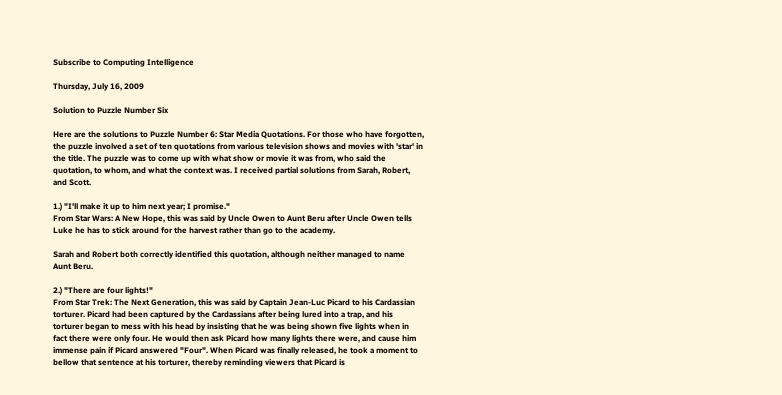Subscribe to Computing Intelligence

Thursday, July 16, 2009

Solution to Puzzle Number Six

Here are the solutions to Puzzle Number 6: Star Media Quotations. For those who have forgotten, the puzzle involved a set of ten quotations from various television shows and movies with 'star' in the title. The puzzle was to come up with what show or movie it was from, who said the quotation, to whom, and what the context was. I received partial solutions from Sarah, Robert, and Scott.

1.) "I'll make it up to him next year; I promise."
From Star Wars: A New Hope, this was said by Uncle Owen to Aunt Beru after Uncle Owen tells Luke he has to stick around for the harvest rather than go to the academy.

Sarah and Robert both correctly identified this quotation, although neither managed to name Aunt Beru.

2.) "There are four lights!"
From Star Trek: The Next Generation, this was said by Captain Jean-Luc Picard to his Cardassian torturer. Picard had been captured by the Cardassians after being lured into a trap, and his torturer began to mess with his head by insisting that he was being shown five lights when in fact there were only four. He would then ask Picard how many lights there were, and cause him immense pain if Picard answered "Four". When Picard was finally released, he took a moment to bellow that sentence at his torturer, thereby reminding viewers that Picard is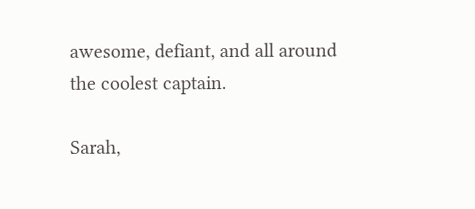awesome, defiant, and all around the coolest captain.

Sarah,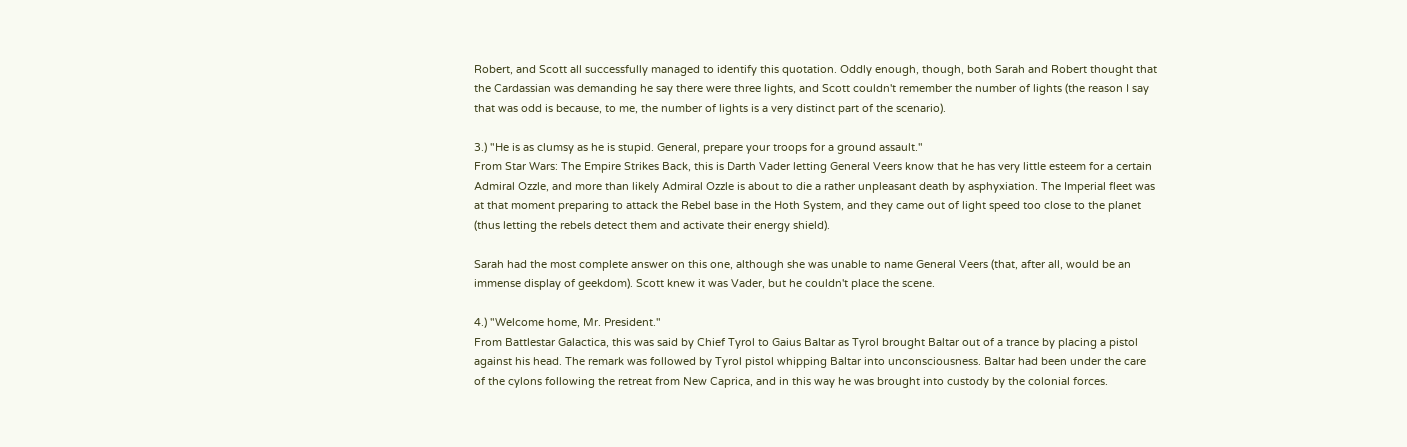Robert, and Scott all successfully managed to identify this quotation. Oddly enough, though, both Sarah and Robert thought that the Cardassian was demanding he say there were three lights, and Scott couldn't remember the number of lights (the reason I say that was odd is because, to me, the number of lights is a very distinct part of the scenario).

3.) "He is as clumsy as he is stupid. General, prepare your troops for a ground assault."
From Star Wars: The Empire Strikes Back, this is Darth Vader letting General Veers know that he has very little esteem for a certain Admiral Ozzle, and more than likely Admiral Ozzle is about to die a rather unpleasant death by asphyxiation. The Imperial fleet was at that moment preparing to attack the Rebel base in the Hoth System, and they came out of light speed too close to the planet (thus letting the rebels detect them and activate their energy shield).

Sarah had the most complete answer on this one, although she was unable to name General Veers (that, after all, would be an immense display of geekdom). Scott knew it was Vader, but he couldn't place the scene.

4.) "Welcome home, Mr. President."
From Battlestar Galactica, this was said by Chief Tyrol to Gaius Baltar as Tyrol brought Baltar out of a trance by placing a pistol against his head. The remark was followed by Tyrol pistol whipping Baltar into unconsciousness. Baltar had been under the care of the cylons following the retreat from New Caprica, and in this way he was brought into custody by the colonial forces.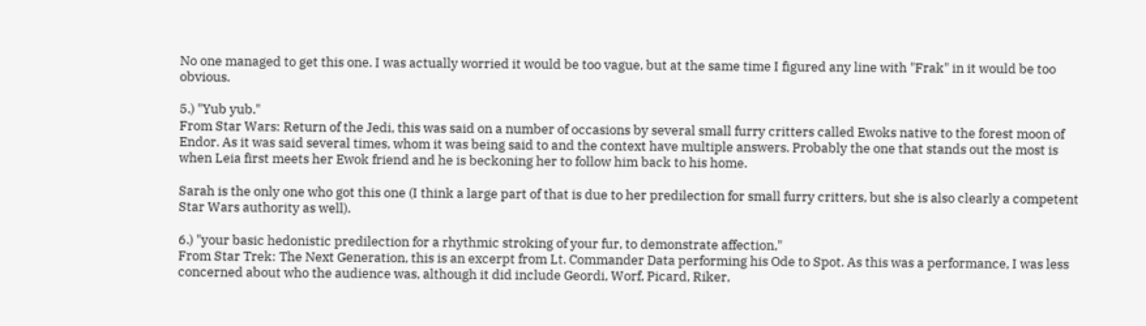No one managed to get this one. I was actually worried it would be too vague, but at the same time I figured any line with "Frak" in it would be too obvious.

5.) "Yub yub."
From Star Wars: Return of the Jedi, this was said on a number of occasions by several small furry critters called Ewoks native to the forest moon of Endor. As it was said several times, whom it was being said to and the context have multiple answers. Probably the one that stands out the most is when Leia first meets her Ewok friend and he is beckoning her to follow him back to his home.

Sarah is the only one who got this one (I think a large part of that is due to her predilection for small furry critters, but she is also clearly a competent Star Wars authority as well).

6.) "your basic hedonistic predilection for a rhythmic stroking of your fur, to demonstrate affection,"
From Star Trek: The Next Generation, this is an excerpt from Lt. Commander Data performing his Ode to Spot. As this was a performance, I was less concerned about who the audience was, although it did include Geordi, Worf, Picard, Riker,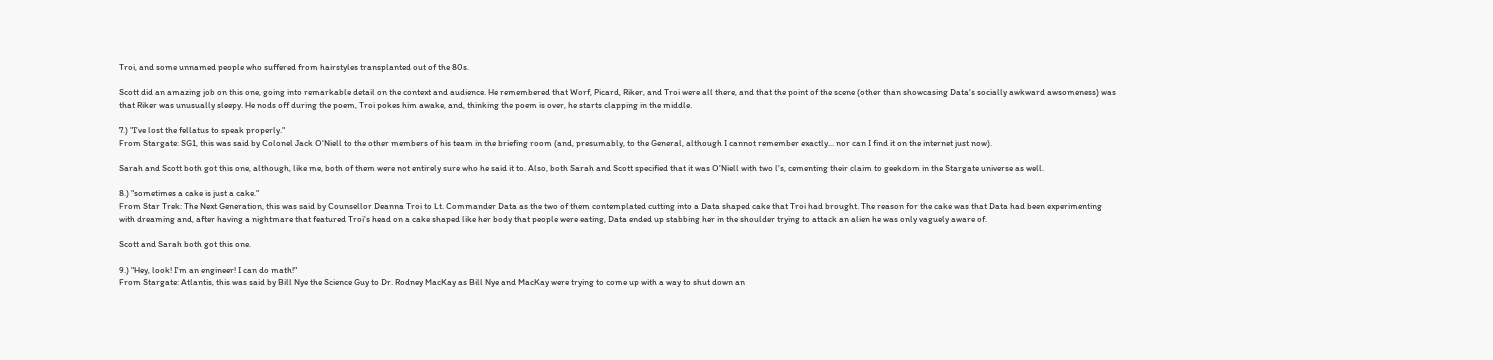Troi, and some unnamed people who suffered from hairstyles transplanted out of the 80s.

Scott did an amazing job on this one, going into remarkable detail on the context and audience. He remembered that Worf, Picard, Riker, and Troi were all there, and that the point of the scene (other than showcasing Data's socially awkward awsomeness) was that Riker was unusually sleepy. He nods off during the poem, Troi pokes him awake, and, thinking the poem is over, he starts clapping in the middle.

7.) "I've lost the fellatus to speak properly."
From Stargate: SG1, this was said by Colonel Jack O'Niell to the other members of his team in the briefing room (and, presumably, to the General, although I cannot remember exactly... nor can I find it on the internet just now).

Sarah and Scott both got this one, although, like me, both of them were not entirely sure who he said it to. Also, both Sarah and Scott specified that it was O'Niell with two l's, cementing their claim to geekdom in the Stargate universe as well.

8.) "sometimes a cake is just a cake."
From Star Trek: The Next Generation, this was said by Counsellor Deanna Troi to Lt. Commander Data as the two of them contemplated cutting into a Data shaped cake that Troi had brought. The reason for the cake was that Data had been experimenting with dreaming and, after having a nightmare that featured Troi's head on a cake shaped like her body that people were eating, Data ended up stabbing her in the shoulder trying to attack an alien he was only vaguely aware of.

Scott and Sarah both got this one.

9.) "Hey, look! I'm an engineer! I can do math!"
From Stargate: Atlantis, this was said by Bill Nye the Science Guy to Dr. Rodney MacKay as Bill Nye and MacKay were trying to come up with a way to shut down an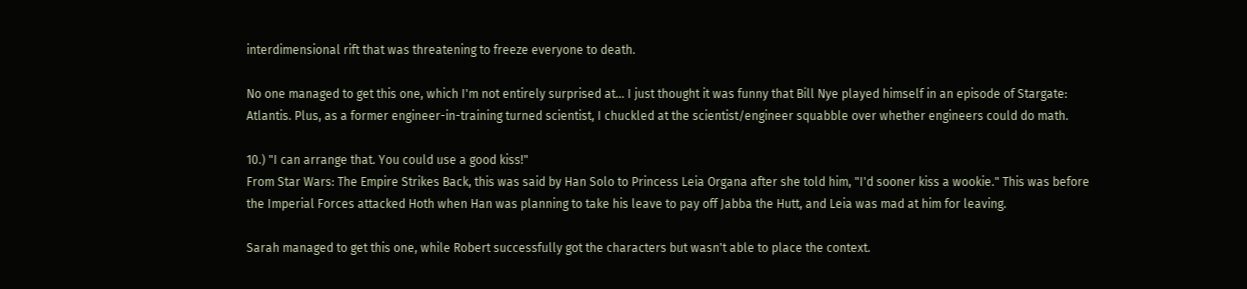interdimensional rift that was threatening to freeze everyone to death.

No one managed to get this one, which I'm not entirely surprised at... I just thought it was funny that Bill Nye played himself in an episode of Stargate: Atlantis. Plus, as a former engineer-in-training turned scientist, I chuckled at the scientist/engineer squabble over whether engineers could do math.

10.) "I can arrange that. You could use a good kiss!"
From Star Wars: The Empire Strikes Back, this was said by Han Solo to Princess Leia Organa after she told him, "I'd sooner kiss a wookie." This was before the Imperial Forces attacked Hoth when Han was planning to take his leave to pay off Jabba the Hutt, and Leia was mad at him for leaving.

Sarah managed to get this one, while Robert successfully got the characters but wasn't able to place the context.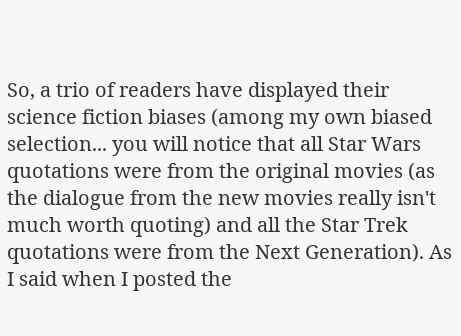So, a trio of readers have displayed their science fiction biases (among my own biased selection... you will notice that all Star Wars quotations were from the original movies (as the dialogue from the new movies really isn't much worth quoting) and all the Star Trek quotations were from the Next Generation). As I said when I posted the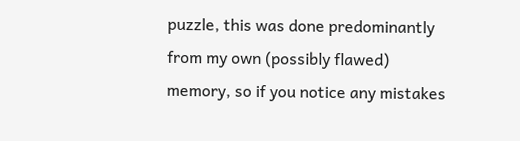puzzle, this was done predominantly from my own (possibly flawed) memory, so if you notice any mistakes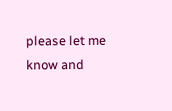please let me know and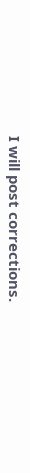I will post corrections.